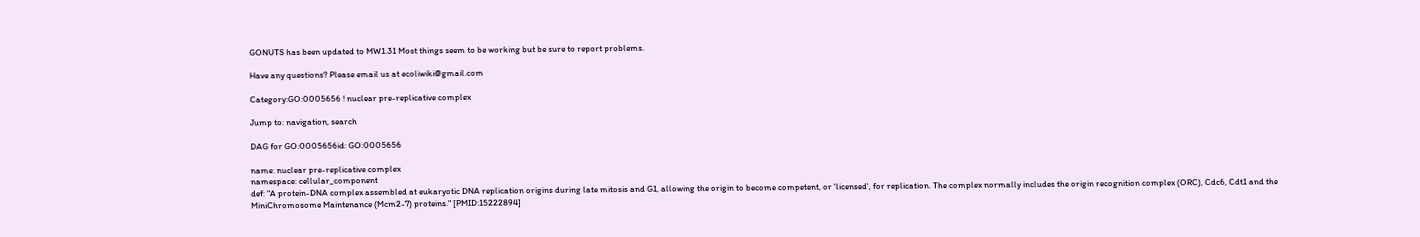GONUTS has been updated to MW1.31 Most things seem to be working but be sure to report problems.

Have any questions? Please email us at ecoliwiki@gmail.com

Category:GO:0005656 ! nuclear pre-replicative complex

Jump to: navigation, search

DAG for GO:0005656id: GO:0005656

name: nuclear pre-replicative complex
namespace: cellular_component
def: "A protein-DNA complex assembled at eukaryotic DNA replication origins during late mitosis and G1, allowing the origin to become competent, or 'licensed', for replication. The complex normally includes the origin recognition complex (ORC), Cdc6, Cdt1 and the MiniChromosome Maintenance (Mcm2-7) proteins." [PMID:15222894]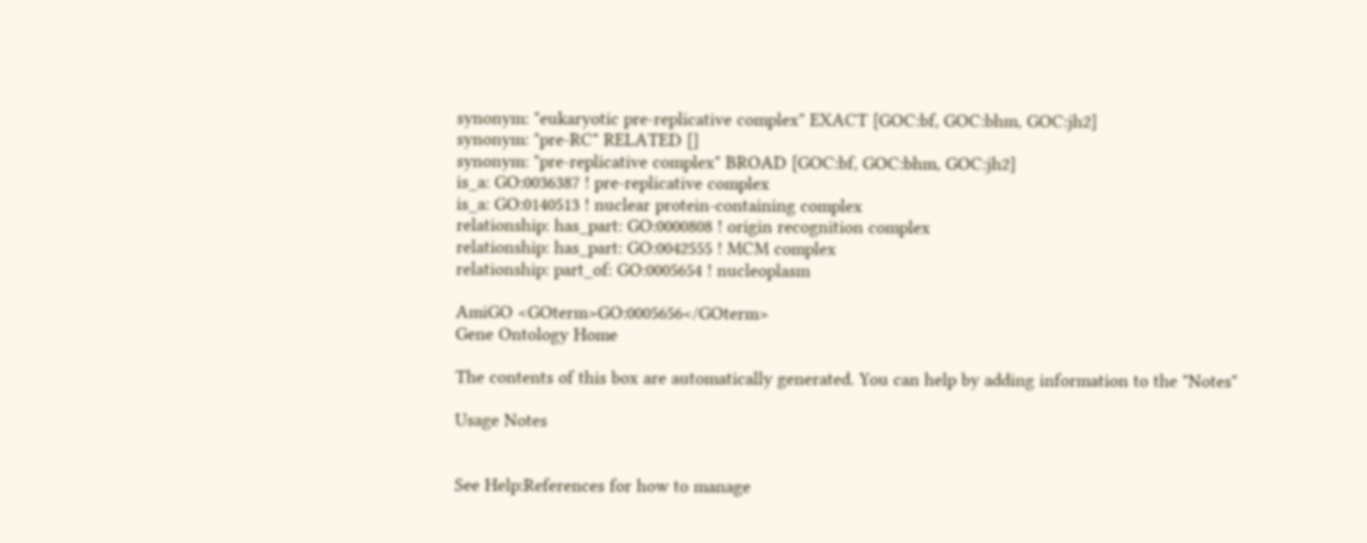synonym: "eukaryotic pre-replicative complex" EXACT [GOC:bf, GOC:bhm, GOC:jh2]
synonym: "pre-RC" RELATED []
synonym: "pre-replicative complex" BROAD [GOC:bf, GOC:bhm, GOC:jh2]
is_a: GO:0036387 ! pre-replicative complex
is_a: GO:0140513 ! nuclear protein-containing complex
relationship: has_part: GO:0000808 ! origin recognition complex
relationship: has_part: GO:0042555 ! MCM complex
relationship: part_of: GO:0005654 ! nucleoplasm

AmiGO <GOterm>GO:0005656</GOterm>
Gene Ontology Home

The contents of this box are automatically generated. You can help by adding information to the "Notes"

Usage Notes


See Help:References for how to manage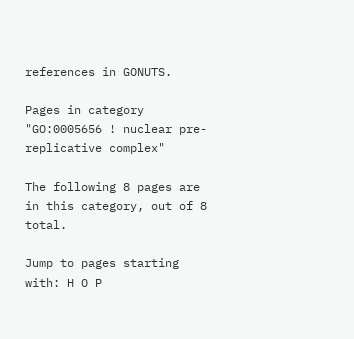references in GONUTS.

Pages in category "GO:0005656 ! nuclear pre-replicative complex"

The following 8 pages are in this category, out of 8 total.

Jump to pages starting with: H O P